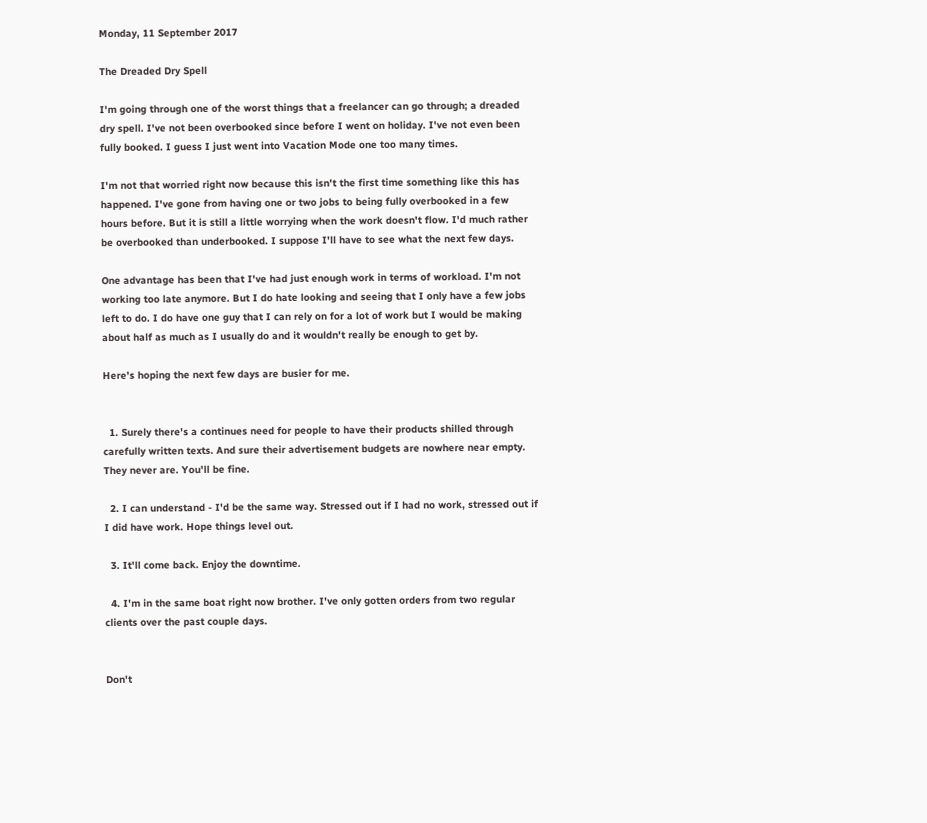Monday, 11 September 2017

The Dreaded Dry Spell

I'm going through one of the worst things that a freelancer can go through; a dreaded dry spell. I've not been overbooked since before I went on holiday. I've not even been fully booked. I guess I just went into Vacation Mode one too many times.

I'm not that worried right now because this isn't the first time something like this has happened. I've gone from having one or two jobs to being fully overbooked in a few hours before. But it is still a little worrying when the work doesn't flow. I'd much rather be overbooked than underbooked. I suppose I'll have to see what the next few days.

One advantage has been that I've had just enough work in terms of workload. I'm not working too late anymore. But I do hate looking and seeing that I only have a few jobs left to do. I do have one guy that I can rely on for a lot of work but I would be making about half as much as I usually do and it wouldn't really be enough to get by.

Here's hoping the next few days are busier for me.


  1. Surely there's a continues need for people to have their products shilled through carefully written texts. And sure their advertisement budgets are nowhere near empty. They never are. You'll be fine.

  2. I can understand - I'd be the same way. Stressed out if I had no work, stressed out if I did have work. Hope things level out.

  3. It'll come back. Enjoy the downtime.

  4. I'm in the same boat right now brother. I've only gotten orders from two regular clients over the past couple days.


Don't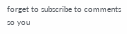forget to subscribe to comments so you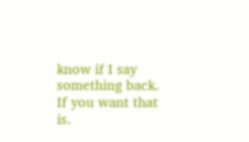know if I say something back. If you want that is.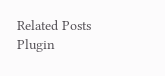Related Posts Plugin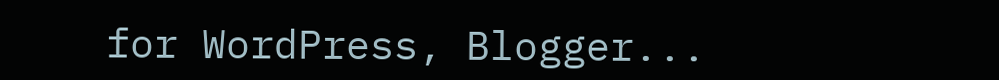for WordPress, Blogger...